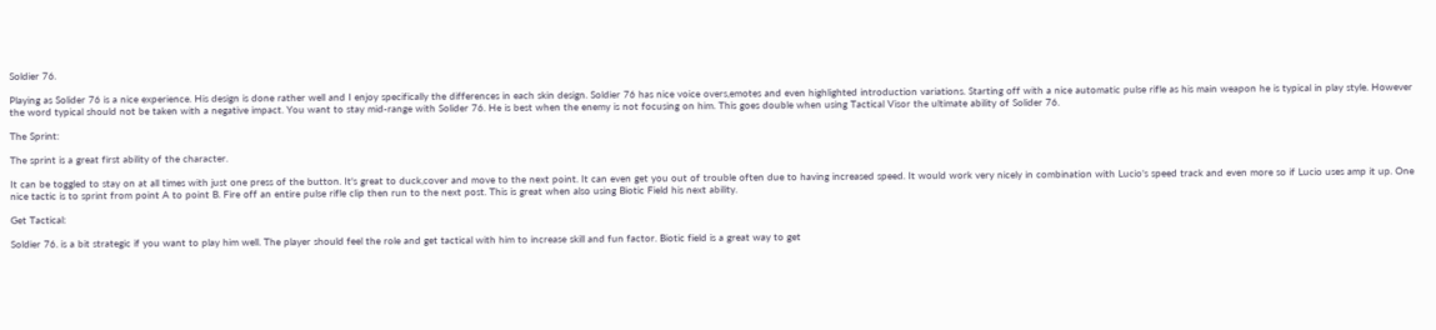Soldier 76.

Playing as Solider 76 is a nice experience. His design is done rather well and I enjoy specifically the differences in each skin design. Soldier 76 has nice voice overs,emotes and even highlighted introduction variations. Starting off with a nice automatic pulse rifle as his main weapon he is typical in play style. However the word typical should not be taken with a negative impact. You want to stay mid-range with Solider 76. He is best when the enemy is not focusing on him. This goes double when using Tactical Visor the ultimate ability of Solider 76.

The Sprint:

The sprint is a great first ability of the character.

It can be toggled to stay on at all times with just one press of the button. It's great to duck,cover and move to the next point. It can even get you out of trouble often due to having increased speed. It would work very nicely in combination with Lucio's speed track and even more so if Lucio uses amp it up. One nice tactic is to sprint from point A to point B. Fire off an entire pulse rifle clip then run to the next post. This is great when also using Biotic Field his next ability.

Get Tactical:

Soldier 76. is a bit strategic if you want to play him well. The player should feel the role and get tactical with him to increase skill and fun factor. Biotic field is a great way to get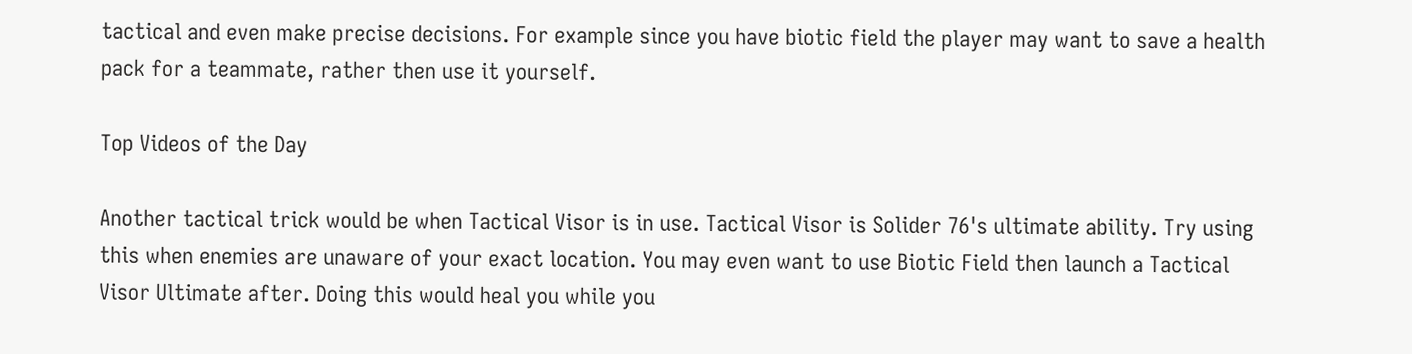tactical and even make precise decisions. For example since you have biotic field the player may want to save a health pack for a teammate, rather then use it yourself.

Top Videos of the Day

Another tactical trick would be when Tactical Visor is in use. Tactical Visor is Solider 76's ultimate ability. Try using this when enemies are unaware of your exact location. You may even want to use Biotic Field then launch a Tactical Visor Ultimate after. Doing this would heal you while you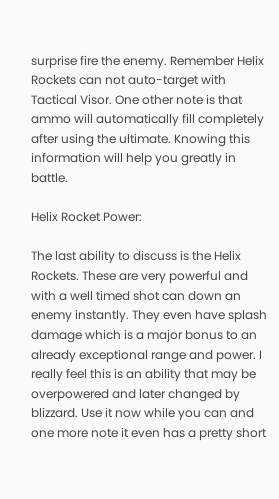surprise fire the enemy. Remember Helix Rockets can not auto-target with Tactical Visor. One other note is that ammo will automatically fill completely after using the ultimate. Knowing this information will help you greatly in battle.

Helix Rocket Power:

The last ability to discuss is the Helix Rockets. These are very powerful and with a well timed shot can down an enemy instantly. They even have splash damage which is a major bonus to an already exceptional range and power. I really feel this is an ability that may be overpowered and later changed by blizzard. Use it now while you can and one more note it even has a pretty short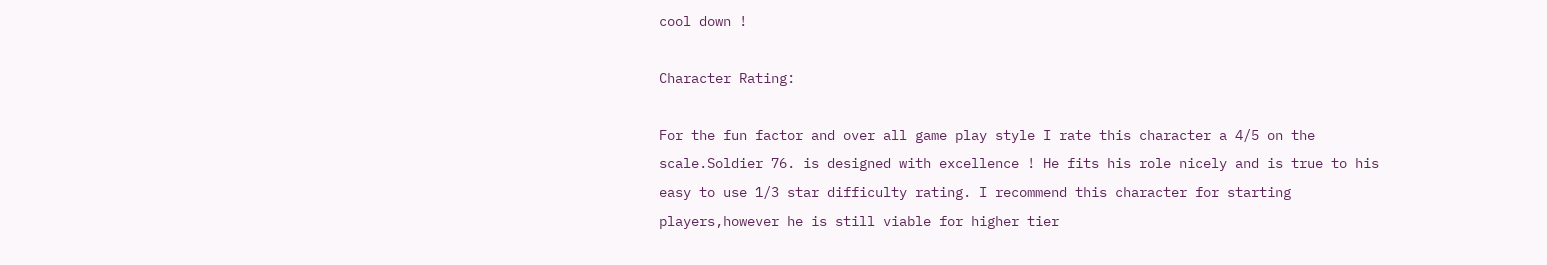cool down !

Character Rating:

For the fun factor and over all game play style I rate this character a 4/5 on the scale.Soldier 76. is designed with excellence ! He fits his role nicely and is true to his easy to use 1/3 star difficulty rating. I recommend this character for starting players,however he is still viable for higher tier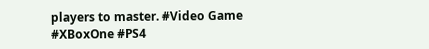players to master. #Video Game #XBoxOne #PS4